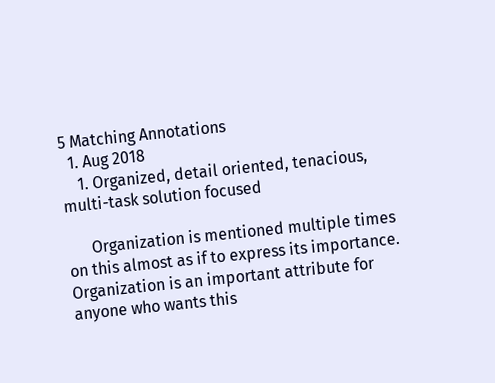5 Matching Annotations
  1. Aug 2018
    1. Organized, detail oriented, tenacious, multi-task solution focused

      Organization is mentioned multiple times on this almost as if to express its importance. Organization is an important attribute for anyone who wants this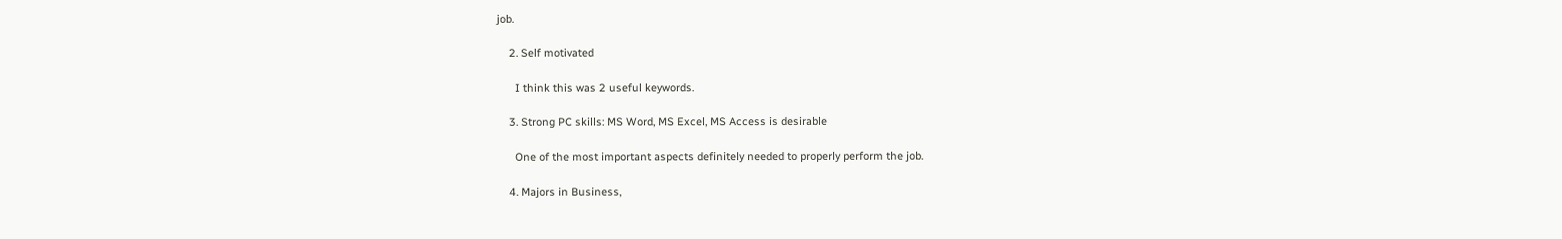job.

    2. Self motivated

      I think this was 2 useful keywords.

    3. Strong PC skills: MS Word, MS Excel, MS Access is desirable

      One of the most important aspects definitely needed to properly perform the job.

    4. Majors in Business,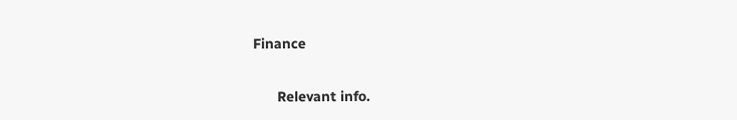Finance

      Relevant info.